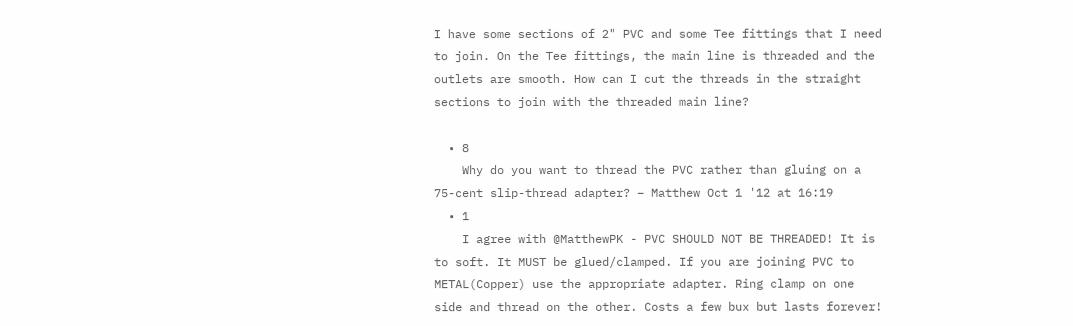I have some sections of 2" PVC and some Tee fittings that I need to join. On the Tee fittings, the main line is threaded and the outlets are smooth. How can I cut the threads in the straight sections to join with the threaded main line?

  • 8
    Why do you want to thread the PVC rather than gluing on a 75-cent slip-thread adapter? – Matthew Oct 1 '12 at 16:19
  • 1
    I agree with @MatthewPK - PVC SHOULD NOT BE THREADED! It is to soft. It MUST be glued/clamped. If you are joining PVC to METAL(Copper) use the appropriate adapter. Ring clamp on one side and thread on the other. Costs a few bux but lasts forever!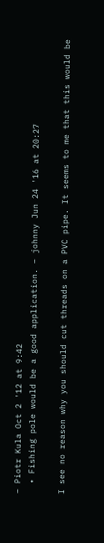– Piotr Kula Oct 2 '12 at 9:42
  • Fishing pole would be a good application. – johnny Jun 24 '16 at 20:27

I see no reason why you should cut threads on a PVC pipe. It seems to me that this would be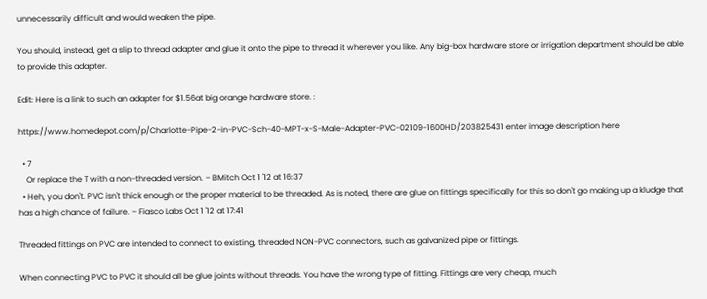unnecessarily difficult and would weaken the pipe.

You should, instead, get a slip to thread adapter and glue it onto the pipe to thread it wherever you like. Any big-box hardware store or irrigation department should be able to provide this adapter.

Edit: Here is a link to such an adapter for $1.56at big orange hardware store. :

https://www.homedepot.com/p/Charlotte-Pipe-2-in-PVC-Sch-40-MPT-x-S-Male-Adapter-PVC-02109-1600HD/203825431 enter image description here

  • 7
    Or replace the T with a non-threaded version. – BMitch Oct 1 '12 at 16:37
  • Heh, you don't. PVC isn't thick enough or the proper material to be threaded. As is noted, there are glue on fittings specifically for this so don't go making up a kludge that has a high chance of failure. – Fiasco Labs Oct 1 '12 at 17:41

Threaded fittings on PVC are intended to connect to existing, threaded NON-PVC connectors, such as galvanized pipe or fittings.

When connecting PVC to PVC it should all be glue joints without threads. You have the wrong type of fitting. Fittings are very cheap, much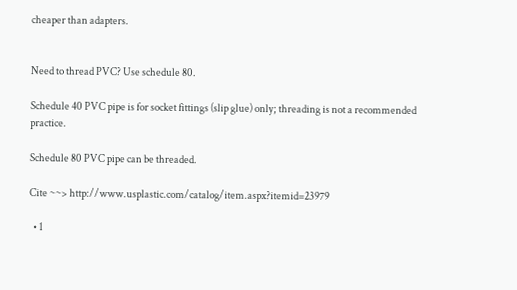cheaper than adapters.


Need to thread PVC? Use schedule 80.

Schedule 40 PVC pipe is for socket fittings (slip glue) only; threading is not a recommended practice.

Schedule 80 PVC pipe can be threaded.

Cite ~~> http://www.usplastic.com/catalog/item.aspx?itemid=23979

  • 1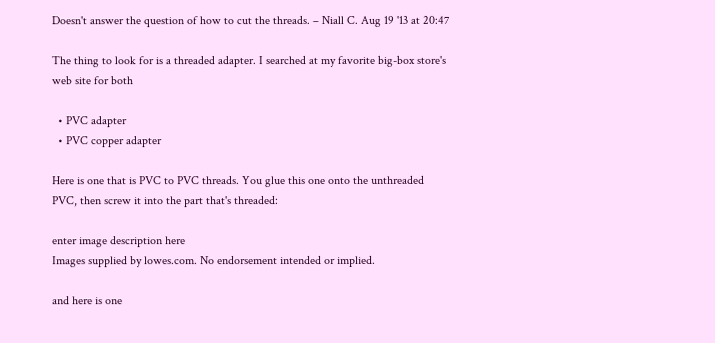Doesn't answer the question of how to cut the threads. – Niall C. Aug 19 '13 at 20:47

The thing to look for is a threaded adapter. I searched at my favorite big-box store's web site for both

  • PVC adapter
  • PVC copper adapter

Here is one that is PVC to PVC threads. You glue this one onto the unthreaded PVC, then screw it into the part that's threaded:

enter image description here
Images supplied by lowes.com. No endorsement intended or implied.

and here is one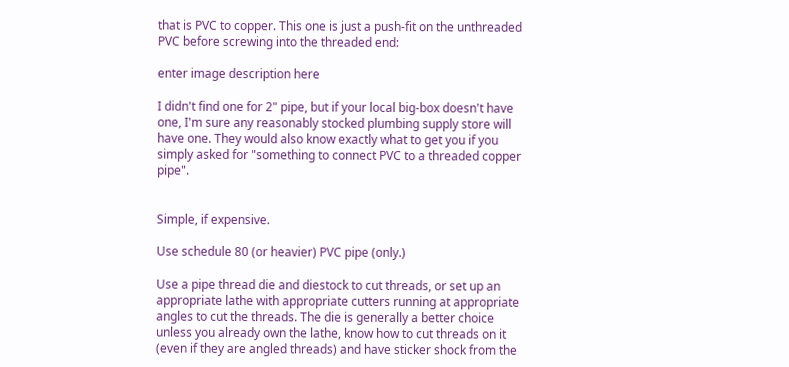that is PVC to copper. This one is just a push-fit on the unthreaded PVC before screwing into the threaded end:

enter image description here

I didn't find one for 2" pipe, but if your local big-box doesn't have one, I'm sure any reasonably stocked plumbing supply store will have one. They would also know exactly what to get you if you simply asked for "something to connect PVC to a threaded copper pipe".


Simple, if expensive.

Use schedule 80 (or heavier) PVC pipe (only.)

Use a pipe thread die and diestock to cut threads, or set up an appropriate lathe with appropriate cutters running at appropriate angles to cut the threads. The die is generally a better choice unless you already own the lathe, know how to cut threads on it (even if they are angled threads) and have sticker shock from the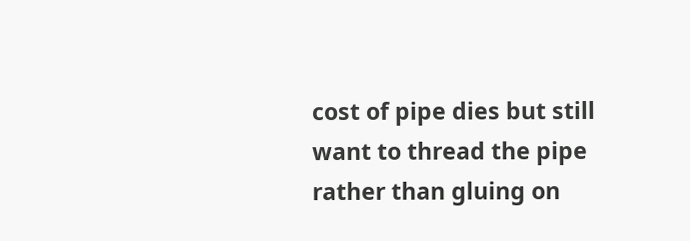cost of pipe dies but still want to thread the pipe rather than gluing on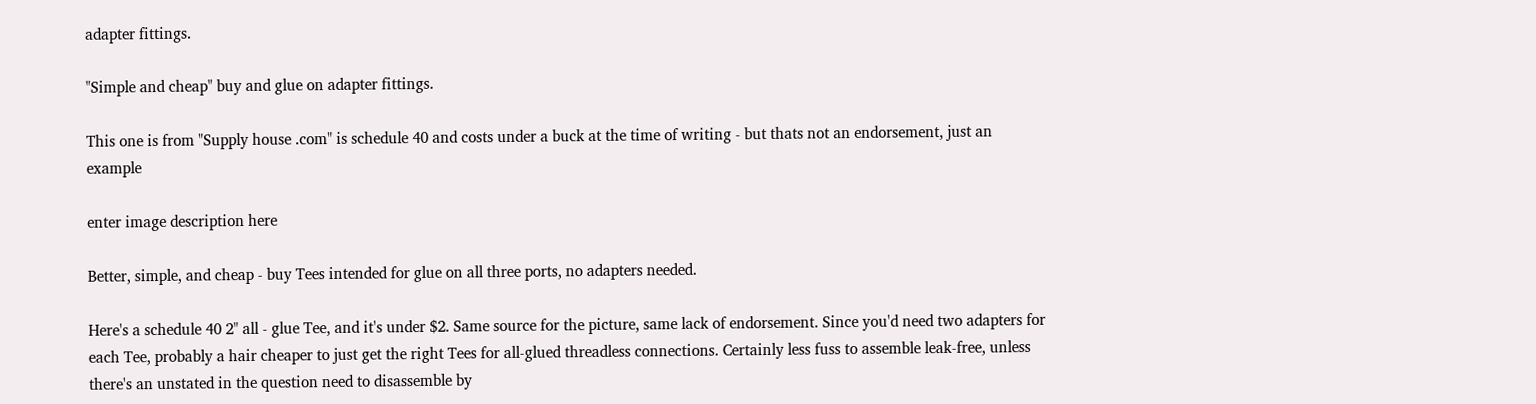adapter fittings.

"Simple and cheap" buy and glue on adapter fittings.

This one is from "Supply house .com" is schedule 40 and costs under a buck at the time of writing - but thats not an endorsement, just an example

enter image description here

Better, simple, and cheap - buy Tees intended for glue on all three ports, no adapters needed.

Here's a schedule 40 2" all - glue Tee, and it's under $2. Same source for the picture, same lack of endorsement. Since you'd need two adapters for each Tee, probably a hair cheaper to just get the right Tees for all-glued threadless connections. Certainly less fuss to assemble leak-free, unless there's an unstated in the question need to disassemble by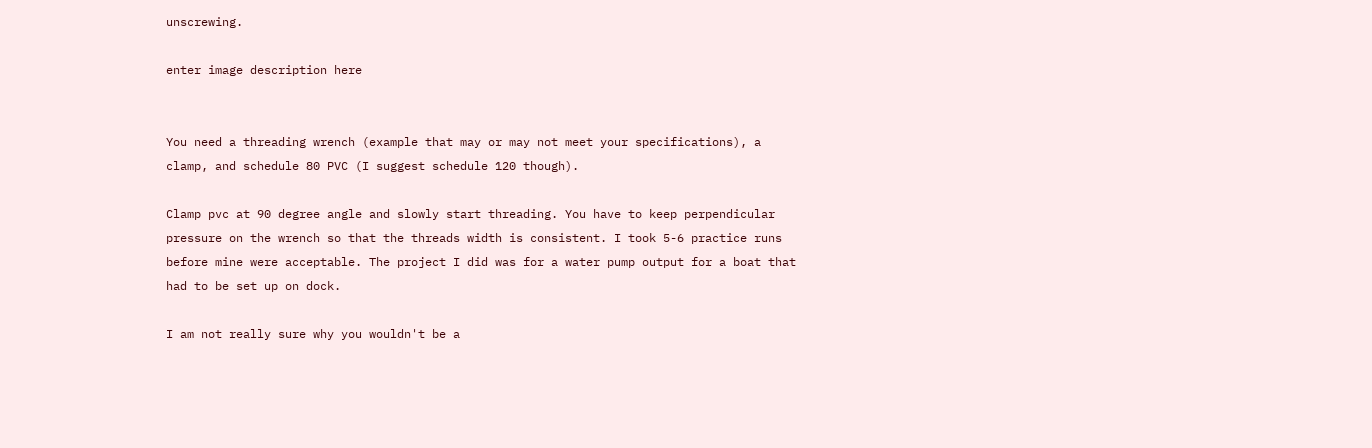unscrewing.

enter image description here


You need a threading wrench (example that may or may not meet your specifications), a clamp, and schedule 80 PVC (I suggest schedule 120 though).

Clamp pvc at 90 degree angle and slowly start threading. You have to keep perpendicular pressure on the wrench so that the threads width is consistent. I took 5-6 practice runs before mine were acceptable. The project I did was for a water pump output for a boat that had to be set up on dock.

I am not really sure why you wouldn't be a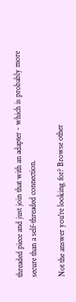threaded piece and just join that with an adapter - which is probably more secure than a self-threaded connection.

Not the answer you're looking for? Browse other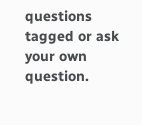questions tagged or ask your own question.